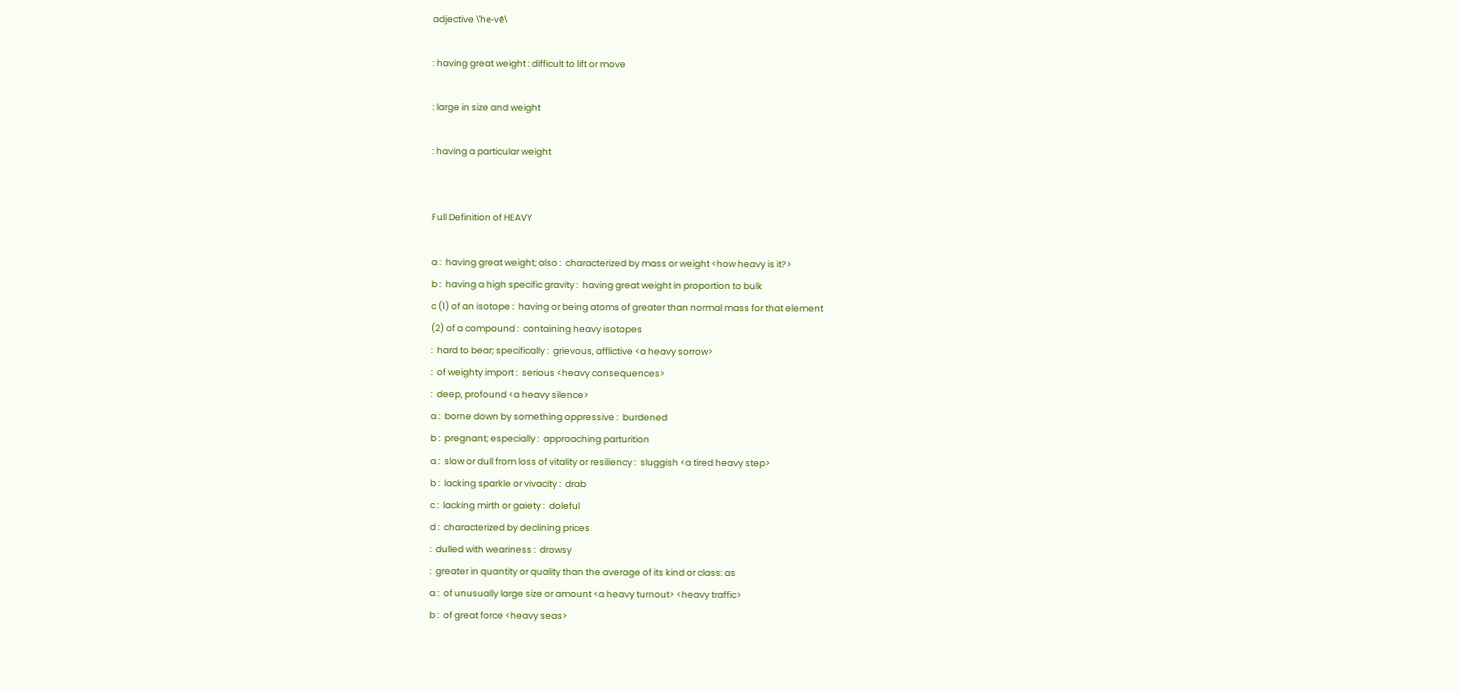adjective \ˈhe-vē\

: having great weight : difficult to lift or move

: large in size and weight

: having a particular weight


Full Definition of HEAVY

a :  having great weight; also :  characterized by mass or weight <how heavy is it?>
b :  having a high specific gravity :  having great weight in proportion to bulk
c (1) of an isotope :  having or being atoms of greater than normal mass for that element
(2) of a compound :  containing heavy isotopes
:  hard to bear; specifically :  grievous, afflictive <a heavy sorrow>
:  of weighty import :  serious <heavy consequences>
:  deep, profound <a heavy silence>
a :  borne down by something oppressive :  burdened
b :  pregnant; especially :  approaching parturition
a :  slow or dull from loss of vitality or resiliency :  sluggish <a tired heavy step>
b :  lacking sparkle or vivacity :  drab
c :  lacking mirth or gaiety :  doleful
d :  characterized by declining prices
:  dulled with weariness :  drowsy
:  greater in quantity or quality than the average of its kind or class: as
a :  of unusually large size or amount <a heavy turnout> <heavy traffic>
b :  of great force <heavy seas>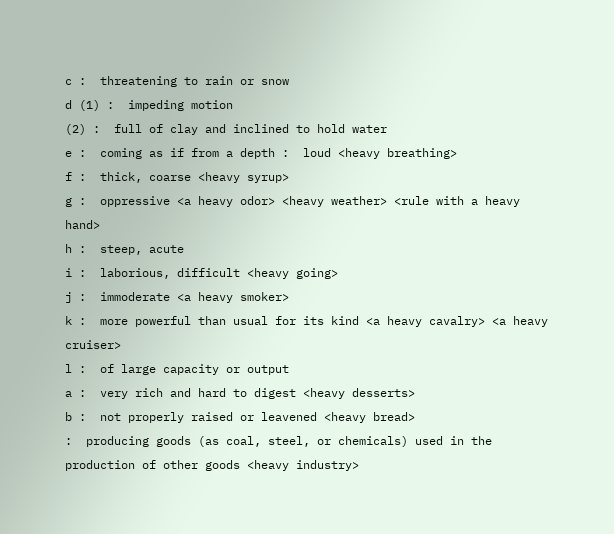c :  threatening to rain or snow
d (1) :  impeding motion
(2) :  full of clay and inclined to hold water
e :  coming as if from a depth :  loud <heavy breathing>
f :  thick, coarse <heavy syrup>
g :  oppressive <a heavy odor> <heavy weather> <rule with a heavy hand>
h :  steep, acute
i :  laborious, difficult <heavy going>
j :  immoderate <a heavy smoker>
k :  more powerful than usual for its kind <a heavy cavalry> <a heavy cruiser>
l :  of large capacity or output
a :  very rich and hard to digest <heavy desserts>
b :  not properly raised or leavened <heavy bread>
:  producing goods (as coal, steel, or chemicals) used in the production of other goods <heavy industry>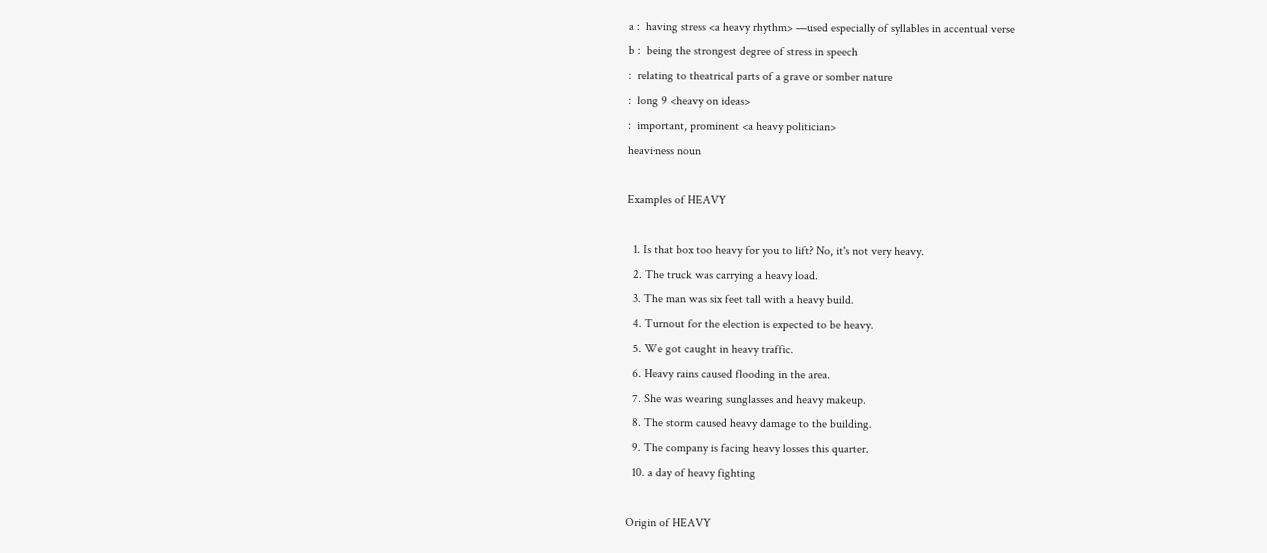a :  having stress <a heavy rhythm> —used especially of syllables in accentual verse
b :  being the strongest degree of stress in speech
:  relating to theatrical parts of a grave or somber nature
:  long 9 <heavy on ideas>
:  important, prominent <a heavy politician>
heavi·ness noun

Examples of HEAVY

  1. Is that box too heavy for you to lift? No, it's not very heavy.
  2. The truck was carrying a heavy load.
  3. The man was six feet tall with a heavy build.
  4. Turnout for the election is expected to be heavy.
  5. We got caught in heavy traffic.
  6. Heavy rains caused flooding in the area.
  7. She was wearing sunglasses and heavy makeup.
  8. The storm caused heavy damage to the building.
  9. The company is facing heavy losses this quarter.
  10. a day of heavy fighting

Origin of HEAVY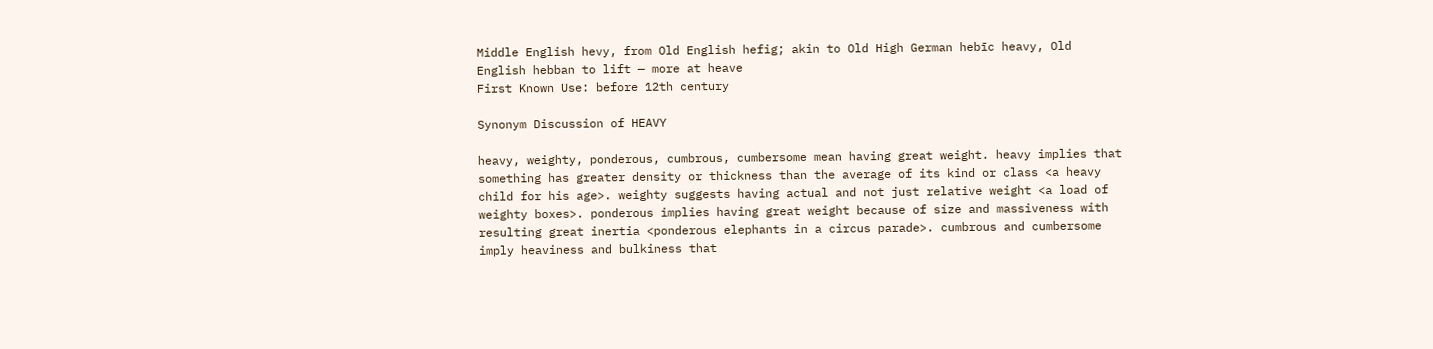Middle English hevy, from Old English hefig; akin to Old High German hebīc heavy, Old English hebban to lift — more at heave
First Known Use: before 12th century

Synonym Discussion of HEAVY

heavy, weighty, ponderous, cumbrous, cumbersome mean having great weight. heavy implies that something has greater density or thickness than the average of its kind or class <a heavy child for his age>. weighty suggests having actual and not just relative weight <a load of weighty boxes>. ponderous implies having great weight because of size and massiveness with resulting great inertia <ponderous elephants in a circus parade>. cumbrous and cumbersome imply heaviness and bulkiness that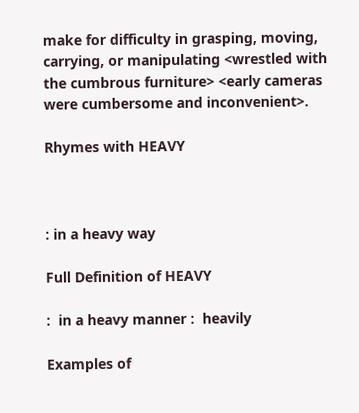make for difficulty in grasping, moving, carrying, or manipulating <wrestled with the cumbrous furniture> <early cameras were cumbersome and inconvenient>.

Rhymes with HEAVY



: in a heavy way

Full Definition of HEAVY

:  in a heavy manner :  heavily

Examples of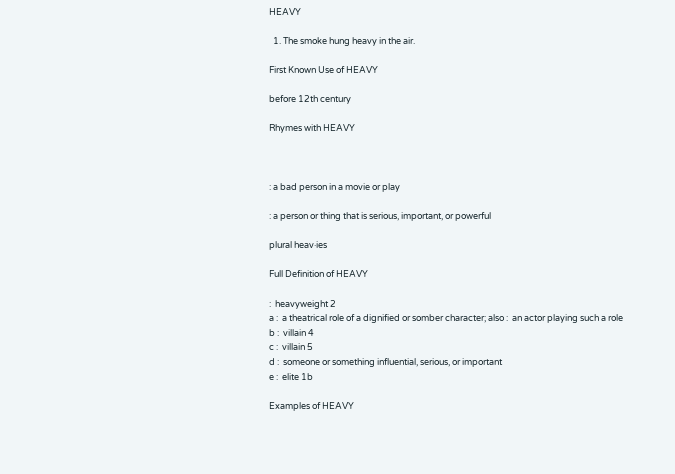HEAVY

  1. The smoke hung heavy in the air.

First Known Use of HEAVY

before 12th century

Rhymes with HEAVY



: a bad person in a movie or play

: a person or thing that is serious, important, or powerful

plural heav·ies

Full Definition of HEAVY

:  heavyweight 2
a :  a theatrical role of a dignified or somber character; also :  an actor playing such a role
b :  villain 4
c :  villain 5
d :  someone or something influential, serious, or important
e :  elite 1b

Examples of HEAVY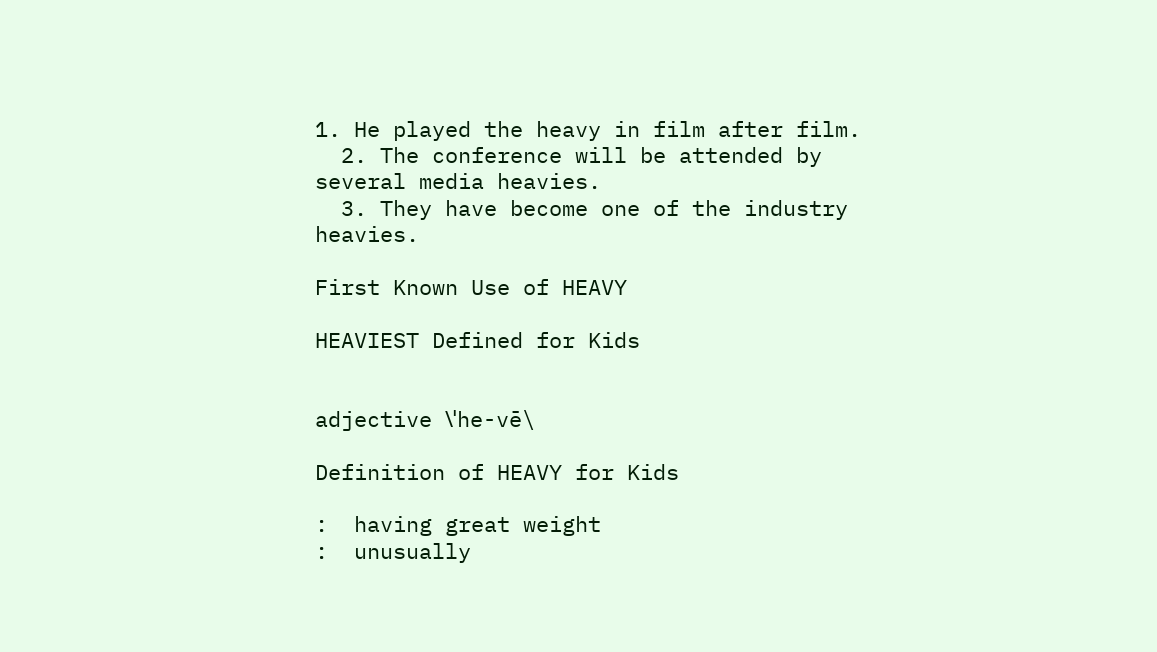1. He played the heavy in film after film.
  2. The conference will be attended by several media heavies.
  3. They have become one of the industry heavies.

First Known Use of HEAVY

HEAVIEST Defined for Kids


adjective \ˈhe-vē\

Definition of HEAVY for Kids

:  having great weight
:  unusually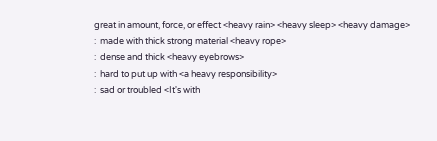great in amount, force, or effect <heavy rain> <heavy sleep> <heavy damage>
:  made with thick strong material <heavy rope>
:  dense and thick <heavy eyebrows>
:  hard to put up with <a heavy responsibility>
:  sad or troubled <It's with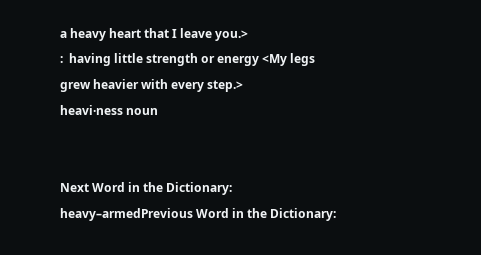a heavy heart that I leave you.>
:  having little strength or energy <My legs grew heavier with every step.>
heavi·ness noun


Next Word in the Dictionary: heavy–armedPrevious Word in the Dictionary: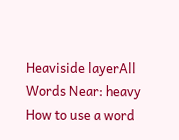Heaviside layerAll Words Near: heavy
How to use a word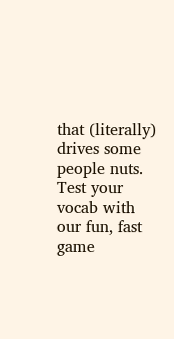that (literally) drives some people nuts.
Test your vocab with our fun, fast game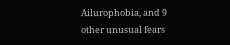Ailurophobia, and 9 other unusual fears